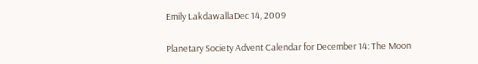Emily LakdawallaDec 14, 2009

Planetary Society Advent Calendar for December 14: The Moon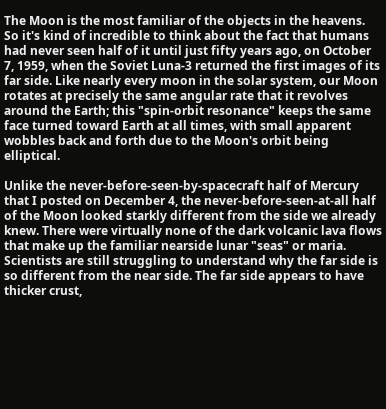The Moon is the most familiar of the objects in the heavens. So it's kind of incredible to think about the fact that humans had never seen half of it until just fifty years ago, on October 7, 1959, when the Soviet Luna-3 returned the first images of its far side. Like nearly every moon in the solar system, our Moon rotates at precisely the same angular rate that it revolves around the Earth; this "spin-orbit resonance" keeps the same face turned toward Earth at all times, with small apparent wobbles back and forth due to the Moon's orbit being elliptical.

Unlike the never-before-seen-by-spacecraft half of Mercury that I posted on December 4, the never-before-seen-at-all half of the Moon looked starkly different from the side we already knew. There were virtually none of the dark volcanic lava flows that make up the familiar nearside lunar "seas" or maria. Scientists are still struggling to understand why the far side is so different from the near side. The far side appears to have thicker crust,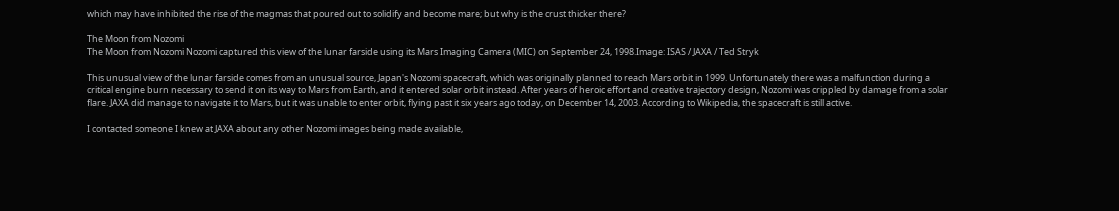which may have inhibited the rise of the magmas that poured out to solidify and become mare; but why is the crust thicker there?

The Moon from Nozomi
The Moon from Nozomi Nozomi captured this view of the lunar farside using its Mars Imaging Camera (MIC) on September 24, 1998.Image: ISAS / JAXA / Ted Stryk

This unusual view of the lunar farside comes from an unusual source, Japan's Nozomi spacecraft, which was originally planned to reach Mars orbit in 1999. Unfortunately there was a malfunction during a critical engine burn necessary to send it on its way to Mars from Earth, and it entered solar orbit instead. After years of heroic effort and creative trajectory design, Nozomi was crippled by damage from a solar flare. JAXA did manage to navigate it to Mars, but it was unable to enter orbit, flying past it six years ago today, on December 14, 2003. According to Wikipedia, the spacecraft is still active.

I contacted someone I knew at JAXA about any other Nozomi images being made available,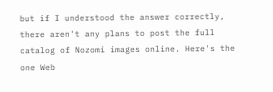but if I understood the answer correctly, there aren't any plans to post the full catalog of Nozomi images online. Here's the one Web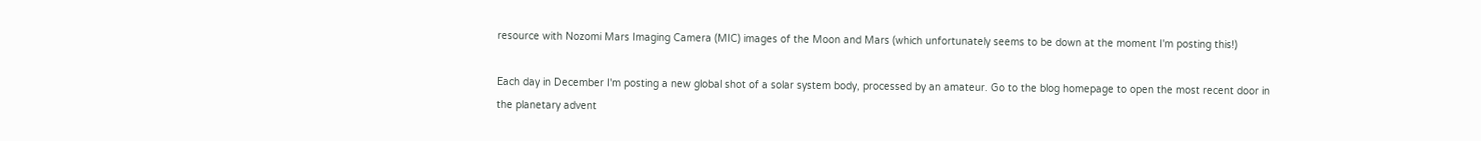resource with Nozomi Mars Imaging Camera (MIC) images of the Moon and Mars (which unfortunately seems to be down at the moment I'm posting this!)

Each day in December I'm posting a new global shot of a solar system body, processed by an amateur. Go to the blog homepage to open the most recent door in the planetary advent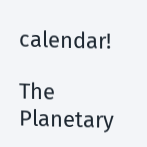calendar!

The Planetary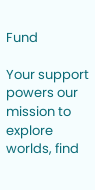Fund

Your support powers our mission to explore worlds, find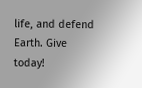life, and defend Earth. Give today!